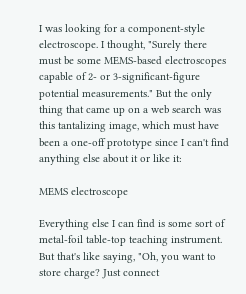I was looking for a component-style electroscope. I thought, "Surely there must be some MEMS-based electroscopes capable of 2- or 3-significant-figure potential measurements." But the only thing that came up on a web search was this tantalizing image, which must have been a one-off prototype since I can't find anything else about it or like it:

MEMS electroscope

Everything else I can find is some sort of metal-foil table-top teaching instrument. But that's like saying, "Oh, you want to store charge? Just connect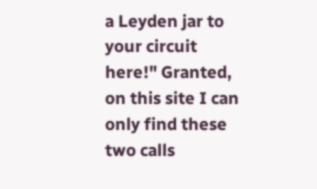a Leyden jar to your circuit here!" Granted, on this site I can only find these two calls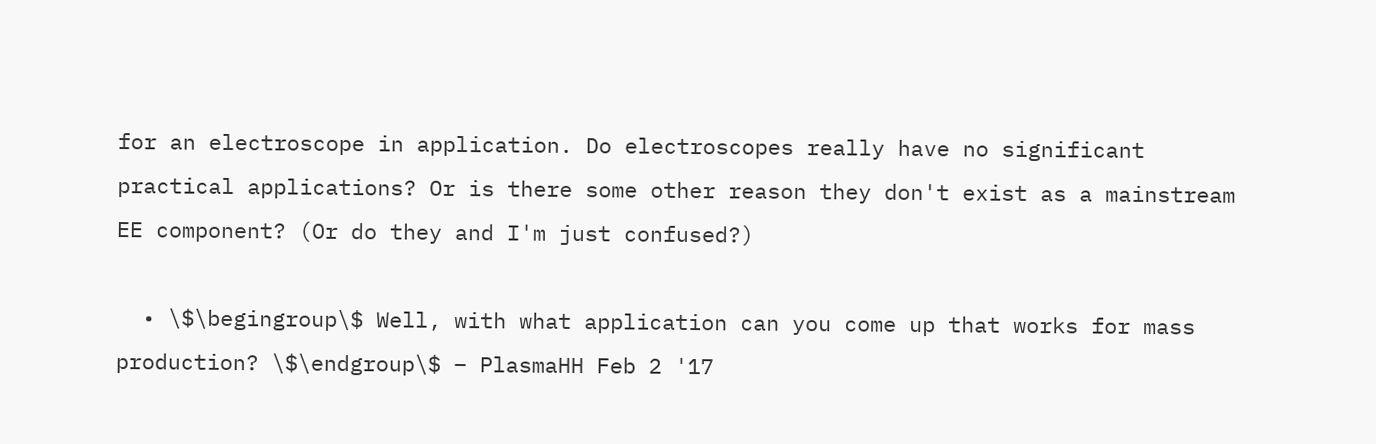for an electroscope in application. Do electroscopes really have no significant practical applications? Or is there some other reason they don't exist as a mainstream EE component? (Or do they and I'm just confused?)

  • \$\begingroup\$ Well, with what application can you come up that works for mass production? \$\endgroup\$ – PlasmaHH Feb 2 '17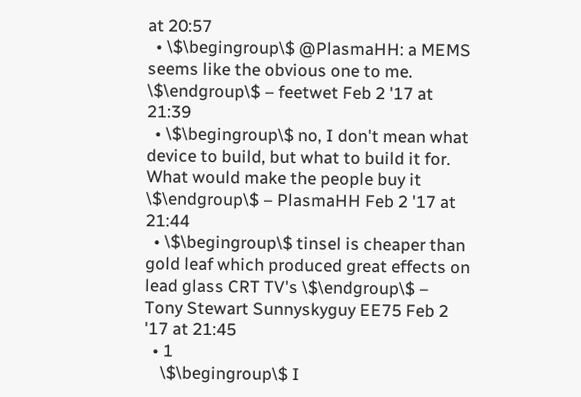at 20:57
  • \$\begingroup\$ @PlasmaHH: a MEMS seems like the obvious one to me. \$\endgroup\$ – feetwet Feb 2 '17 at 21:39
  • \$\begingroup\$ no, I don't mean what device to build, but what to build it for. What would make the people buy it \$\endgroup\$ – PlasmaHH Feb 2 '17 at 21:44
  • \$\begingroup\$ tinsel is cheaper than gold leaf which produced great effects on lead glass CRT TV's \$\endgroup\$ – Tony Stewart Sunnyskyguy EE75 Feb 2 '17 at 21:45
  • 1
    \$\begingroup\$ I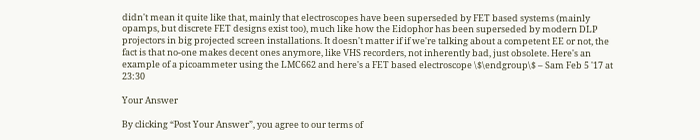didn't mean it quite like that, mainly that electroscopes have been superseded by FET based systems (mainly opamps, but discrete FET designs exist too), much like how the Eidophor has been superseded by modern DLP projectors in big projected screen installations. It doesn't matter if if we're talking about a competent EE or not, the fact is that no-one makes decent ones anymore, like VHS recorders, not inherently bad, just obsolete. Here's an example of a picoammeter using the LMC662 and here's a FET based electroscope \$\endgroup\$ – Sam Feb 5 '17 at 23:30

Your Answer

By clicking “Post Your Answer”, you agree to our terms of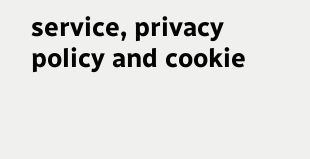service, privacy policy and cookie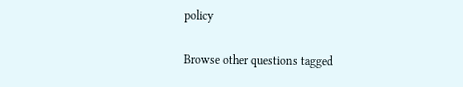policy

Browse other questions tagged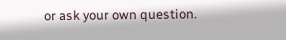or ask your own question.